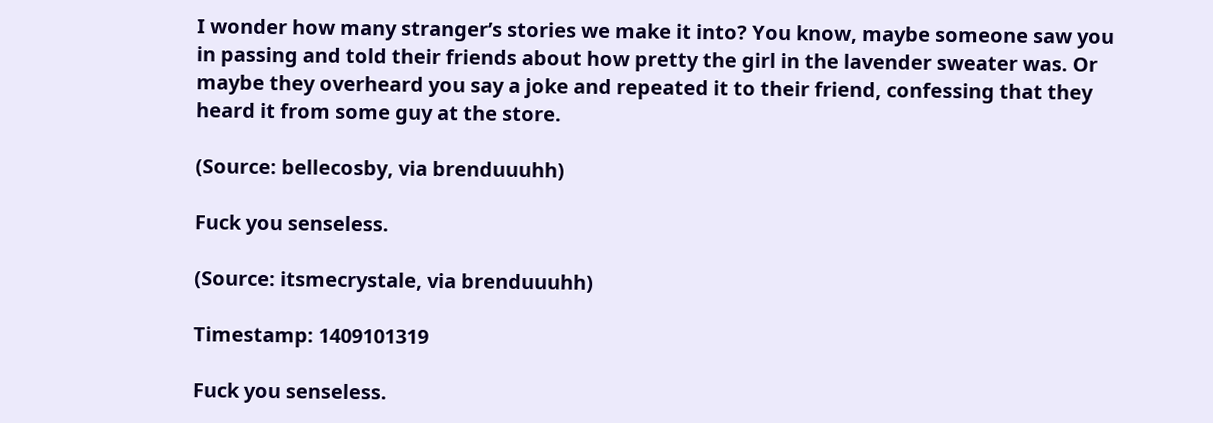I wonder how many stranger’s stories we make it into? You know, maybe someone saw you in passing and told their friends about how pretty the girl in the lavender sweater was. Or maybe they overheard you say a joke and repeated it to their friend, confessing that they heard it from some guy at the store.

(Source: bellecosby, via brenduuuhh)

Fuck you senseless.

(Source: itsmecrystale, via brenduuuhh)

Timestamp: 1409101319

Fuck you senseless.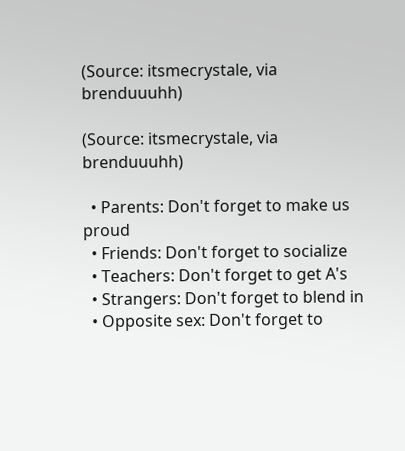(Source: itsmecrystale, via brenduuuhh)

(Source: itsmecrystale, via brenduuuhh)

  • Parents: Don't forget to make us proud
  • Friends: Don't forget to socialize
  • Teachers: Don't forget to get A's
  • Strangers: Don't forget to blend in
  • Opposite sex: Don't forget to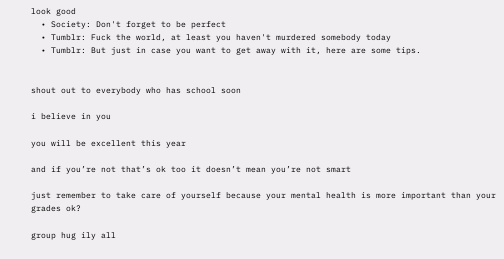look good
  • Society: Don't forget to be perfect
  • Tumblr: Fuck the world, at least you haven't murdered somebody today
  • Tumblr: But just in case you want to get away with it, here are some tips.


shout out to everybody who has school soon

i believe in you

you will be excellent this year

and if you’re not that’s ok too it doesn’t mean you’re not smart

just remember to take care of yourself because your mental health is more important than your grades ok?

group hug ily all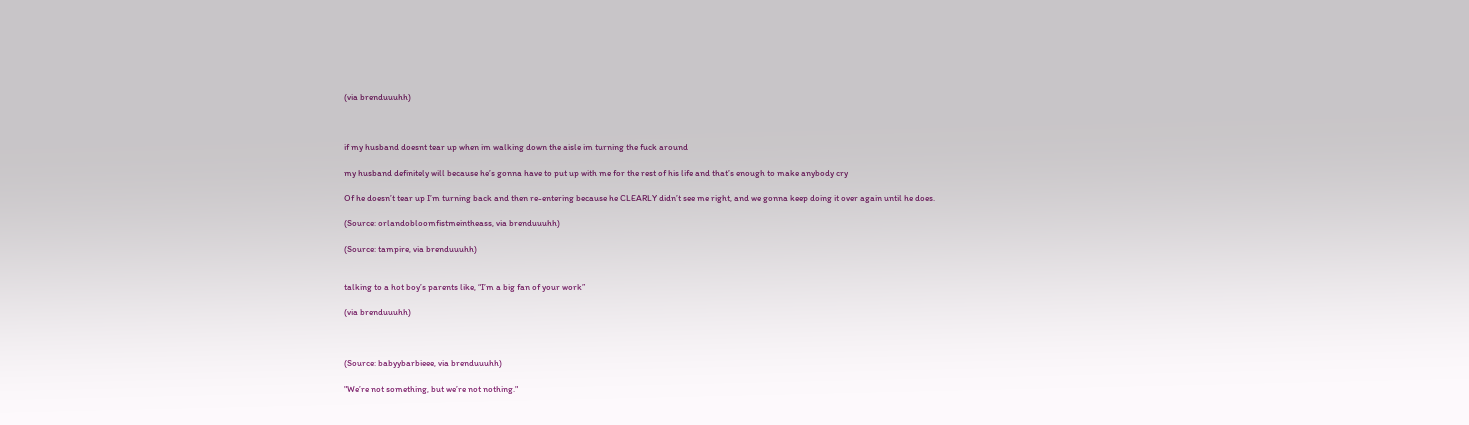(via brenduuuhh)



if my husband doesnt tear up when im walking down the aisle im turning the fuck around

my husband definitely will because he’s gonna have to put up with me for the rest of his life and that’s enough to make anybody cry

Of he doesn’t tear up I’m turning back and then re-entering because he CLEARLY didn’t see me right, and we gonna keep doing it over again until he does.

(Source: orlandobloomfistmeintheass, via brenduuuhh)

(Source: tampire, via brenduuuhh)


talking to a hot boy’s parents like, “I’m a big fan of your work”

(via brenduuuhh)



(Source: babyybarbieee, via brenduuuhh)

"We’re not something, but we’re not nothing."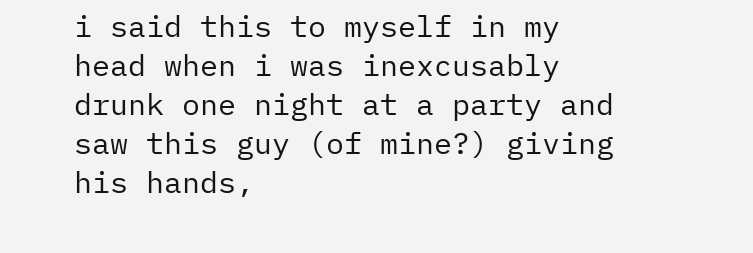i said this to myself in my head when i was inexcusably drunk one night at a party and saw this guy (of mine?) giving his hands,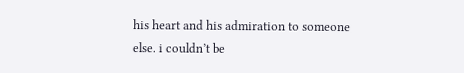his heart and his admiration to someone else. i couldn’t be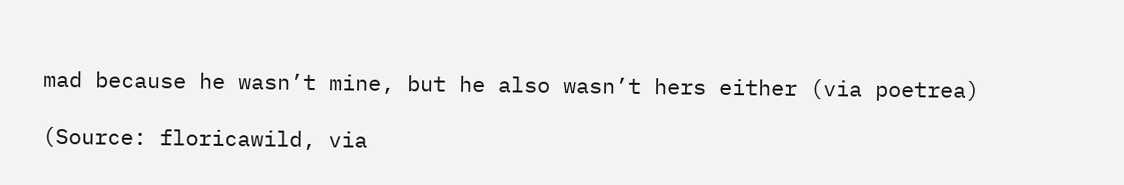mad because he wasn’t mine, but he also wasn’t hers either (via poetrea)

(Source: floricawild, via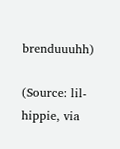brenduuuhh)

(Source: lil-hippie, via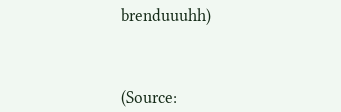brenduuuhh)



(Source: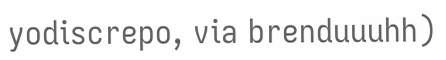yodiscrepo, via brenduuuhh)